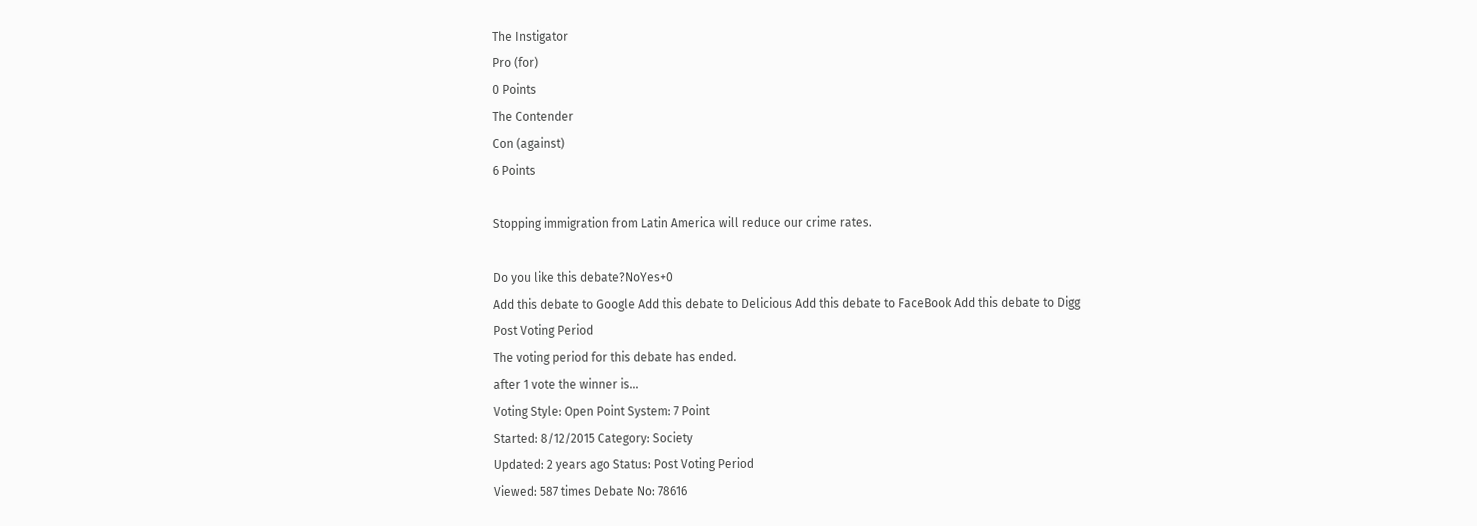The Instigator
Pro (for)
0 Points
The Contender
Con (against)
6 Points

Stopping immigration from Latin America will reduce our crime rates.

Do you like this debate?NoYes+0
Add this debate to Google Add this debate to Delicious Add this debate to FaceBook Add this debate to Digg
Post Voting Period
The voting period for this debate has ended.
after 1 vote the winner is...
Voting Style: Open Point System: 7 Point
Started: 8/12/2015 Category: Society
Updated: 2 years ago Status: Post Voting Period
Viewed: 587 times Debate No: 78616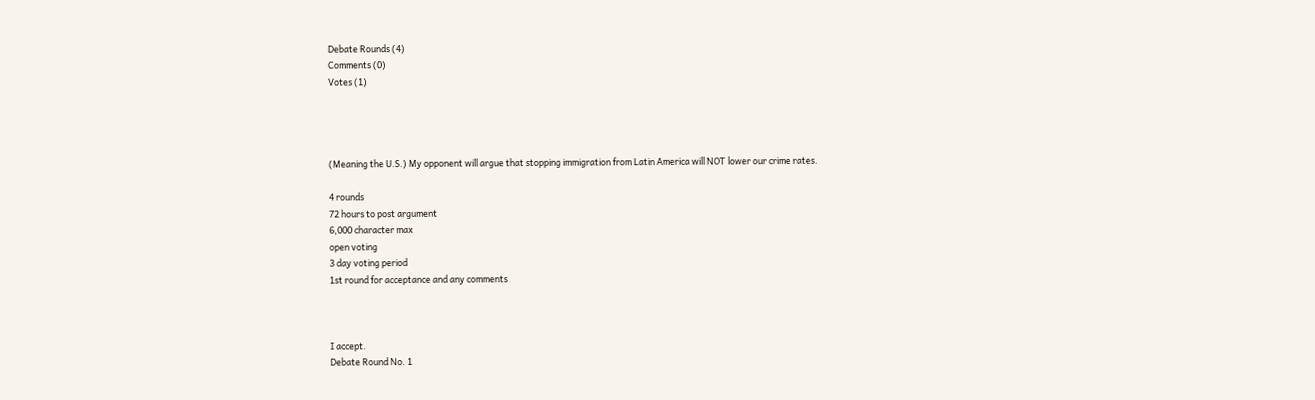Debate Rounds (4)
Comments (0)
Votes (1)




(Meaning the U.S.) My opponent will argue that stopping immigration from Latin America will NOT lower our crime rates.

4 rounds
72 hours to post argument
6,000 character max
open voting
3 day voting period
1st round for acceptance and any comments



I accept.
Debate Round No. 1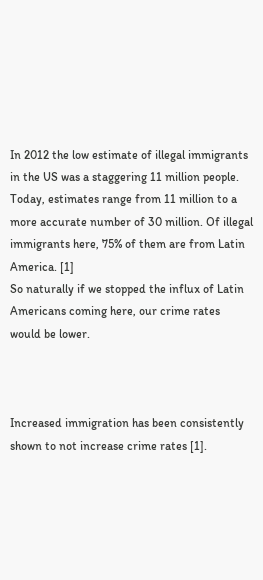In 2012 the low estimate of illegal immigrants in the US was a staggering 11 million people. Today, estimates range from 11 million to a more accurate number of 30 million. Of illegal immigrants here, 75% of them are from Latin America. [1]
So naturally if we stopped the influx of Latin Americans coming here, our crime rates would be lower.



Increased immigration has been consistently shown to not increase crime rates [1].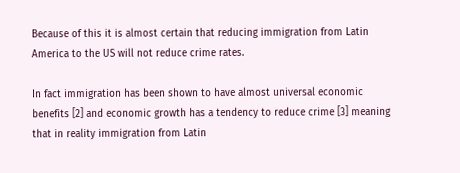Because of this it is almost certain that reducing immigration from Latin America to the US will not reduce crime rates.

In fact immigration has been shown to have almost universal economic benefits [2] and economic growth has a tendency to reduce crime [3] meaning that in reality immigration from Latin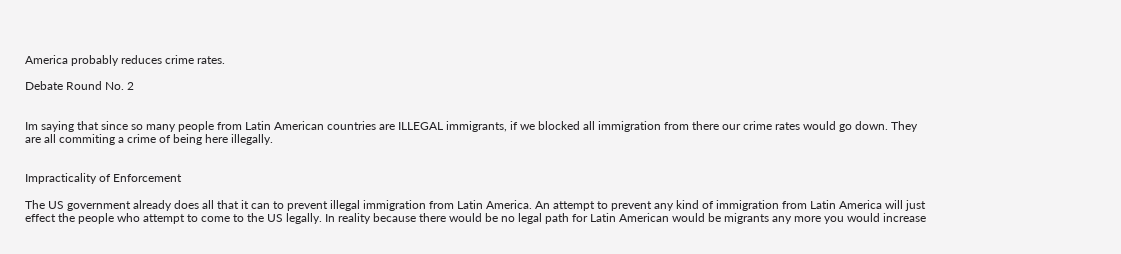America probably reduces crime rates.

Debate Round No. 2


Im saying that since so many people from Latin American countries are ILLEGAL immigrants, if we blocked all immigration from there our crime rates would go down. They are all commiting a crime of being here illegally.


Impracticality of Enforcement

The US government already does all that it can to prevent illegal immigration from Latin America. An attempt to prevent any kind of immigration from Latin America will just effect the people who attempt to come to the US legally. In reality because there would be no legal path for Latin American would be migrants any more you would increase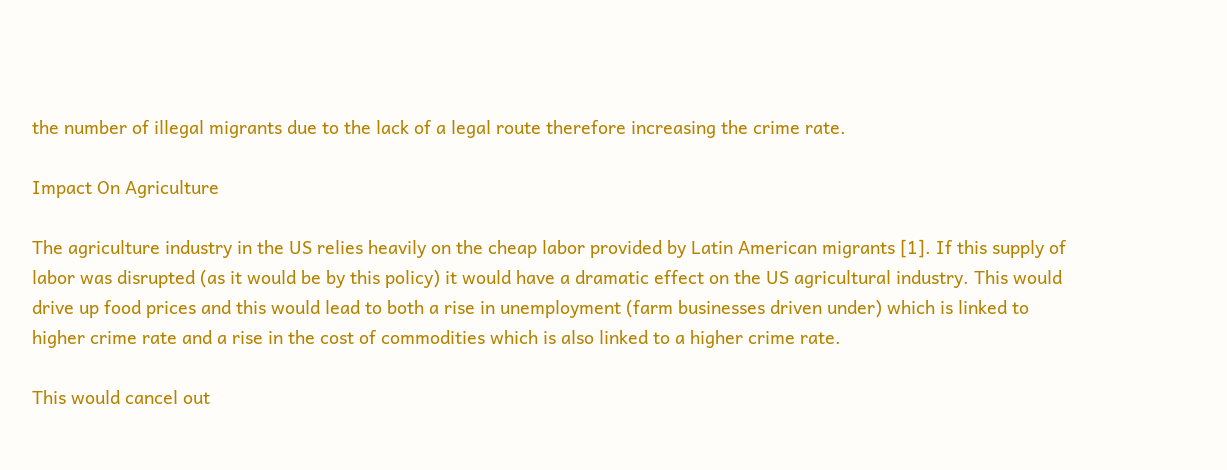the number of illegal migrants due to the lack of a legal route therefore increasing the crime rate.

Impact On Agriculture

The agriculture industry in the US relies heavily on the cheap labor provided by Latin American migrants [1]. If this supply of labor was disrupted (as it would be by this policy) it would have a dramatic effect on the US agricultural industry. This would drive up food prices and this would lead to both a rise in unemployment (farm businesses driven under) which is linked to higher crime rate and a rise in the cost of commodities which is also linked to a higher crime rate.

This would cancel out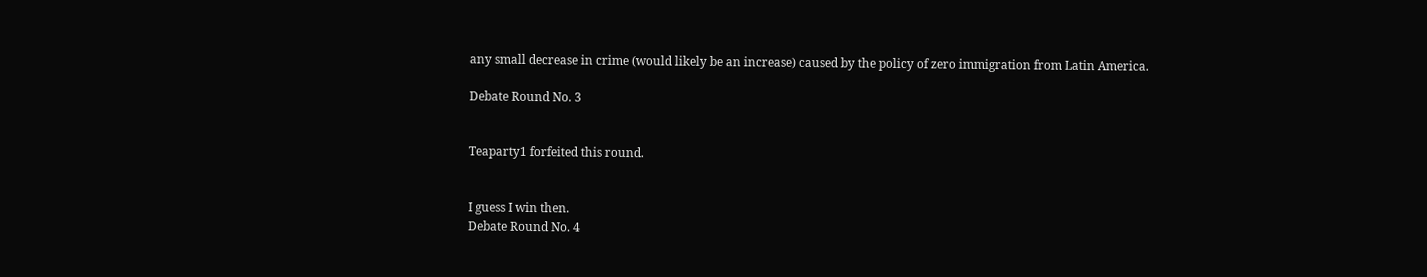any small decrease in crime (would likely be an increase) caused by the policy of zero immigration from Latin America.

Debate Round No. 3


Teaparty1 forfeited this round.


I guess I win then.
Debate Round No. 4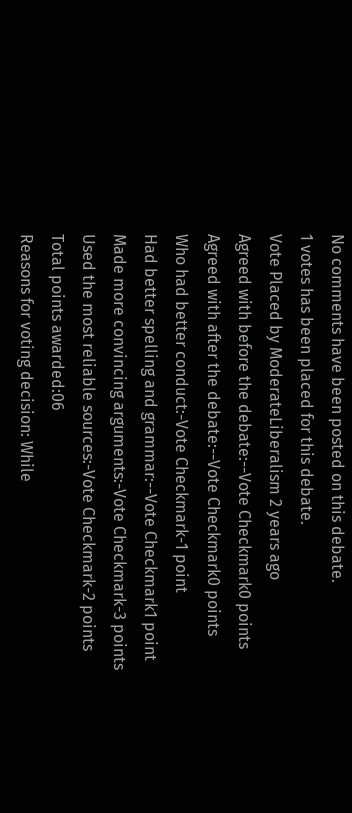No comments have been posted on this debate.
1 votes has been placed for this debate.
Vote Placed by ModerateLiberalism 2 years ago
Agreed with before the debate:--Vote Checkmark0 points
Agreed with after the debate:--Vote Checkmark0 points
Who had better conduct:-Vote Checkmark-1 point
Had better spelling and grammar:--Vote Checkmark1 point
Made more convincing arguments:-Vote Checkmark-3 points
Used the most reliable sources:-Vote Checkmark-2 points
Total points awarded:06
Reasons for voting decision: While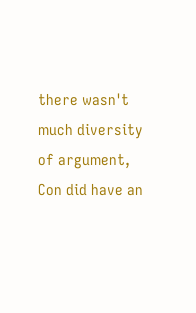there wasn't much diversity of argument, Con did have an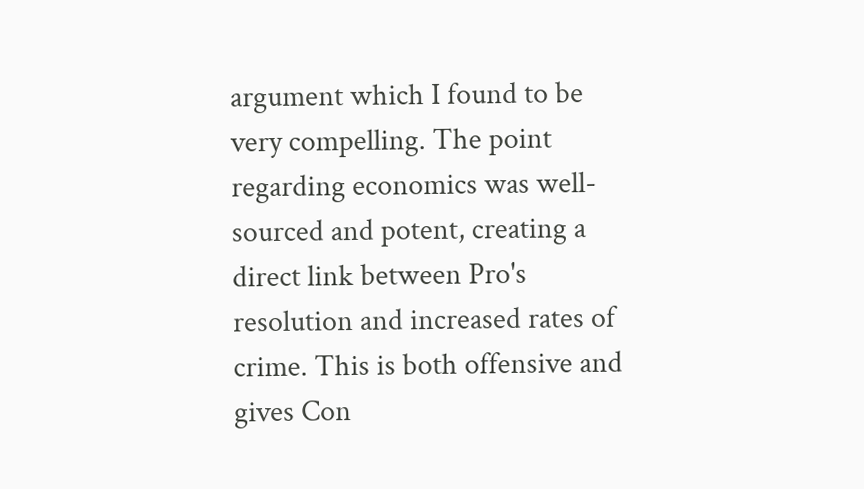argument which I found to be very compelling. The point regarding economics was well-sourced and potent, creating a direct link between Pro's resolution and increased rates of crime. This is both offensive and gives Con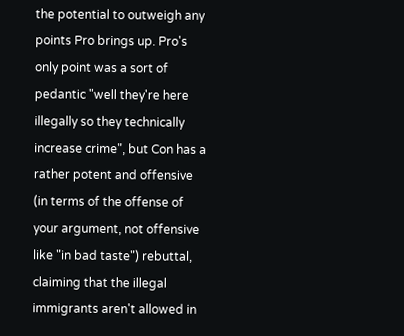the potential to outweigh any points Pro brings up. Pro's only point was a sort of pedantic "well they're here illegally so they technically increase crime", but Con has a rather potent and offensive (in terms of the offense of your argument, not offensive like "in bad taste") rebuttal, claiming that the illegal immigrants aren't allowed in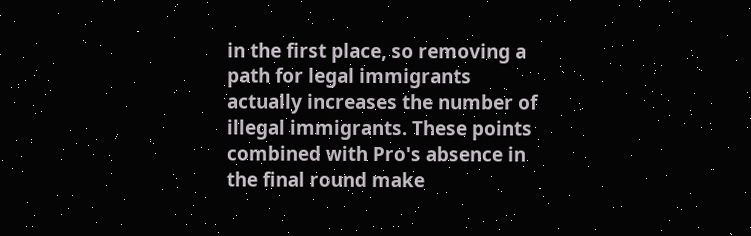in the first place, so removing a path for legal immigrants actually increases the number of illegal immigrants. These points combined with Pro's absence in the final round make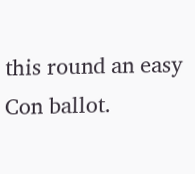this round an easy Con ballot.